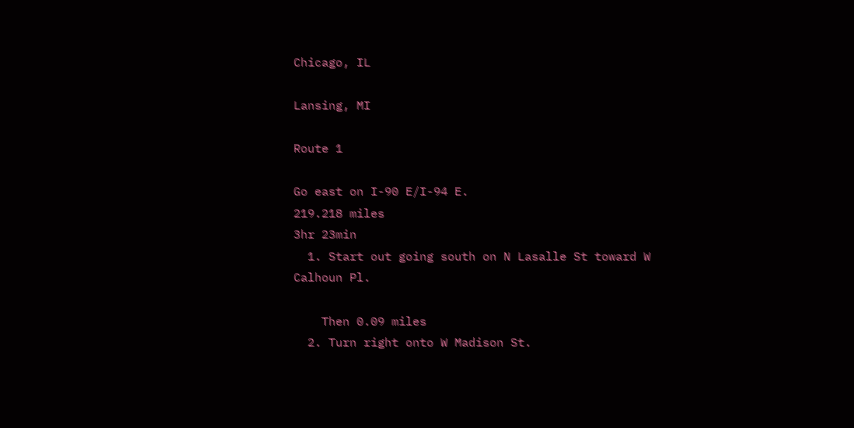Chicago, IL

Lansing, MI

Route 1

Go east on I-90 E/I-94 E.
219.218 miles
3hr 23min
  1. Start out going south on N Lasalle St toward W Calhoun Pl.

    Then 0.09 miles
  2. Turn right onto W Madison St.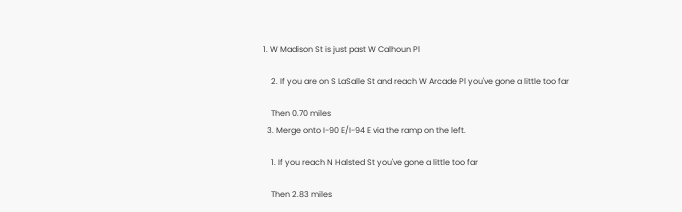1. W Madison St is just past W Calhoun Pl

    2. If you are on S LaSalle St and reach W Arcade Pl you've gone a little too far

    Then 0.70 miles
  3. Merge onto I-90 E/I-94 E via the ramp on the left.

    1. If you reach N Halsted St you've gone a little too far

    Then 2.83 miles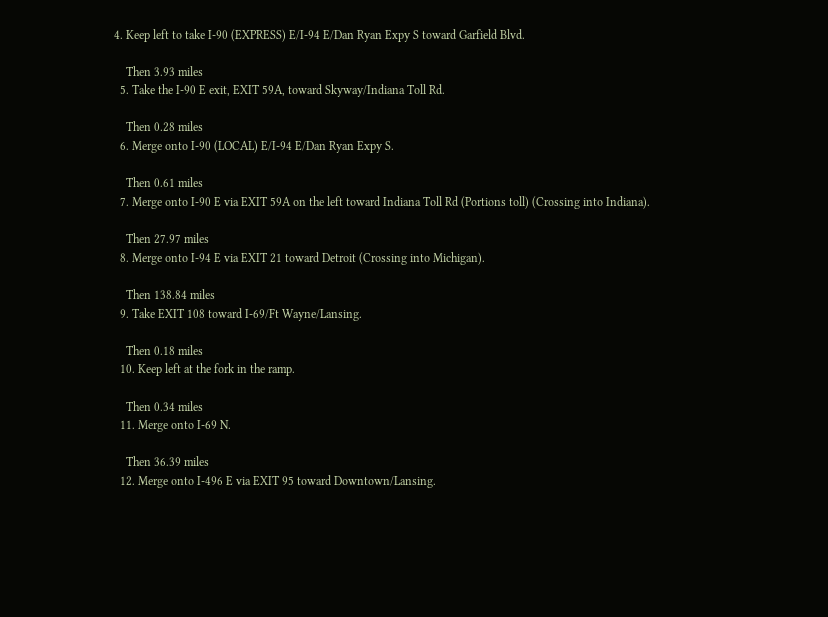4. Keep left to take I-90 (EXPRESS) E/I-94 E/Dan Ryan Expy S toward Garfield Blvd.

    Then 3.93 miles
  5. Take the I-90 E exit, EXIT 59A, toward Skyway/Indiana Toll Rd.

    Then 0.28 miles
  6. Merge onto I-90 (LOCAL) E/I-94 E/Dan Ryan Expy S.

    Then 0.61 miles
  7. Merge onto I-90 E via EXIT 59A on the left toward Indiana Toll Rd (Portions toll) (Crossing into Indiana).

    Then 27.97 miles
  8. Merge onto I-94 E via EXIT 21 toward Detroit (Crossing into Michigan).

    Then 138.84 miles
  9. Take EXIT 108 toward I-69/Ft Wayne/Lansing.

    Then 0.18 miles
  10. Keep left at the fork in the ramp.

    Then 0.34 miles
  11. Merge onto I-69 N.

    Then 36.39 miles
  12. Merge onto I-496 E via EXIT 95 toward Downtown/Lansing.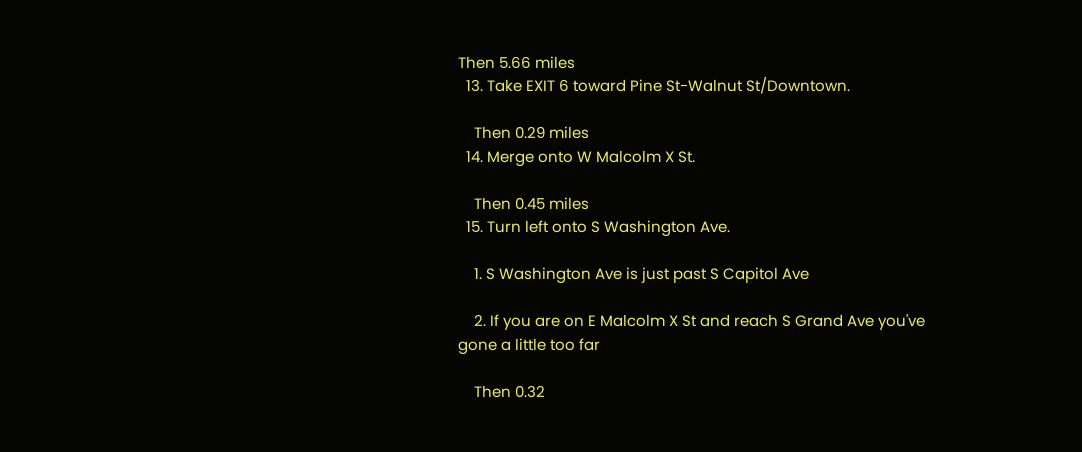Then 5.66 miles
  13. Take EXIT 6 toward Pine St-Walnut St/Downtown.

    Then 0.29 miles
  14. Merge onto W Malcolm X St.

    Then 0.45 miles
  15. Turn left onto S Washington Ave.

    1. S Washington Ave is just past S Capitol Ave

    2. If you are on E Malcolm X St and reach S Grand Ave you've gone a little too far

    Then 0.32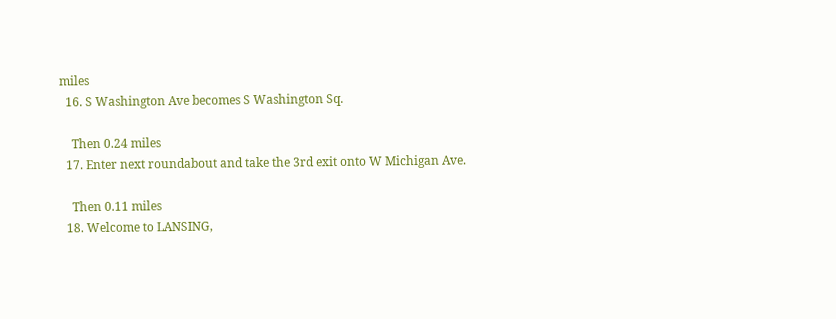miles
  16. S Washington Ave becomes S Washington Sq.

    Then 0.24 miles
  17. Enter next roundabout and take the 3rd exit onto W Michigan Ave.

    Then 0.11 miles
  18. Welcome to LANSING,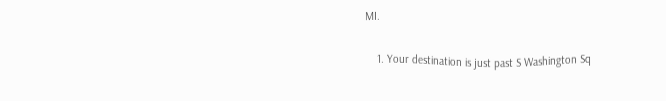MI.

    1. Your destination is just past S Washington Sq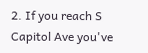2. If you reach S Capitol Ave you've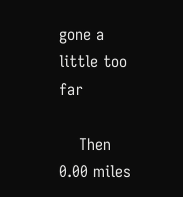gone a little too far

    Then 0.00 miles